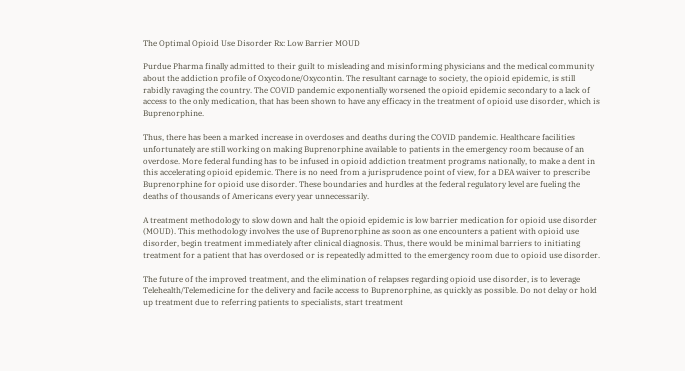The Optimal Opioid Use Disorder Rx: Low Barrier MOUD

Purdue Pharma finally admitted to their guilt to misleading and misinforming physicians and the medical community about the addiction profile of Oxycodone/Oxycontin. The resultant carnage to society, the opioid epidemic, is still rabidly ravaging the country. The COVID pandemic exponentially worsened the opioid epidemic secondary to a lack of access to the only medication, that has been shown to have any efficacy in the treatment of opioid use disorder, which is Buprenorphine.

Thus, there has been a marked increase in overdoses and deaths during the COVID pandemic. Healthcare facilities unfortunately are still working on making Buprenorphine available to patients in the emergency room because of an overdose. More federal funding has to be infused in opioid addiction treatment programs nationally, to make a dent in this accelerating opioid epidemic. There is no need from a jurisprudence point of view, for a DEA waiver to prescribe Buprenorphine for opioid use disorder. These boundaries and hurdles at the federal regulatory level are fueling the deaths of thousands of Americans every year unnecessarily.

A treatment methodology to slow down and halt the opioid epidemic is low barrier medication for opioid use disorder (MOUD). This methodology involves the use of Buprenorphine as soon as one encounters a patient with opioid use disorder, begin treatment immediately after clinical diagnosis. Thus, there would be minimal barriers to initiating treatment for a patient that has overdosed or is repeatedly admitted to the emergency room due to opioid use disorder.

The future of the improved treatment, and the elimination of relapses regarding opioid use disorder, is to leverage Telehealth/Telemedicine for the delivery and facile access to Buprenorphine, as quickly as possible. Do not delay or hold up treatment due to referring patients to specialists, start treatment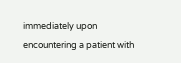immediately upon encountering a patient with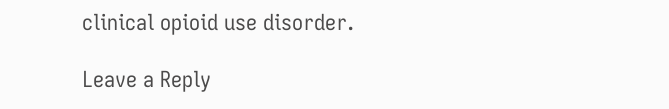clinical opioid use disorder.

Leave a Reply